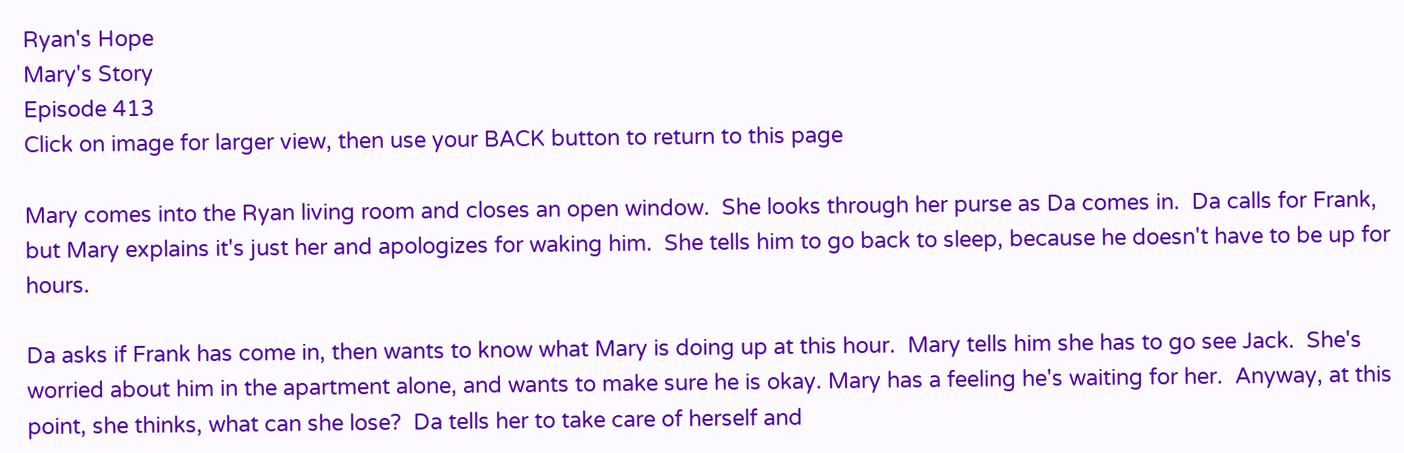Ryan's Hope
Mary's Story
Episode 413
Click on image for larger view, then use your BACK button to return to this page

Mary comes into the Ryan living room and closes an open window.  She looks through her purse as Da comes in.  Da calls for Frank, but Mary explains it's just her and apologizes for waking him.  She tells him to go back to sleep, because he doesn't have to be up for hours.

Da asks if Frank has come in, then wants to know what Mary is doing up at this hour.  Mary tells him she has to go see Jack.  She's worried about him in the apartment alone, and wants to make sure he is okay. Mary has a feeling he's waiting for her.  Anyway, at this point, she thinks, what can she lose?  Da tells her to take care of herself and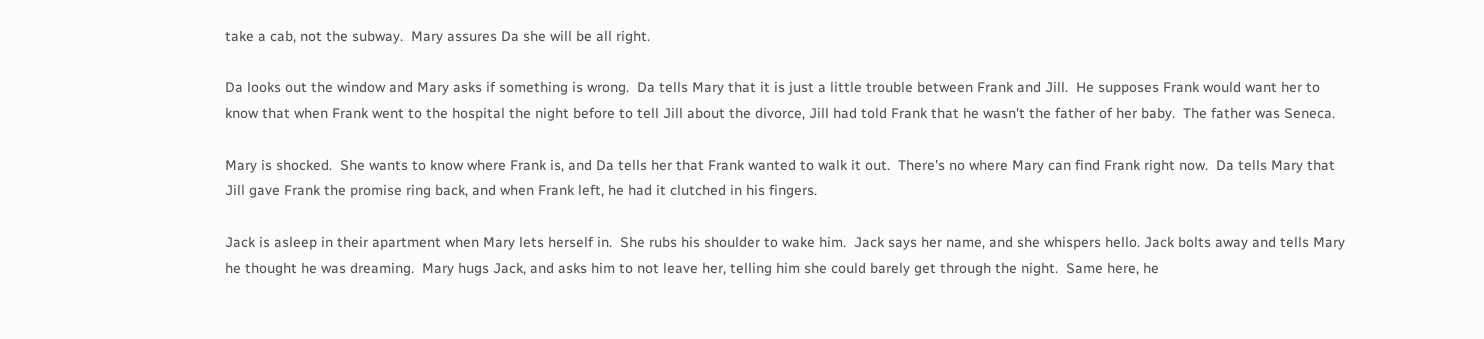take a cab, not the subway.  Mary assures Da she will be all right.

Da looks out the window and Mary asks if something is wrong.  Da tells Mary that it is just a little trouble between Frank and Jill.  He supposes Frank would want her to know that when Frank went to the hospital the night before to tell Jill about the divorce, Jill had told Frank that he wasn't the father of her baby.  The father was Seneca.

Mary is shocked.  She wants to know where Frank is, and Da tells her that Frank wanted to walk it out.  There's no where Mary can find Frank right now.  Da tells Mary that Jill gave Frank the promise ring back, and when Frank left, he had it clutched in his fingers.

Jack is asleep in their apartment when Mary lets herself in.  She rubs his shoulder to wake him.  Jack says her name, and she whispers hello. Jack bolts away and tells Mary he thought he was dreaming.  Mary hugs Jack, and asks him to not leave her, telling him she could barely get through the night.  Same here, he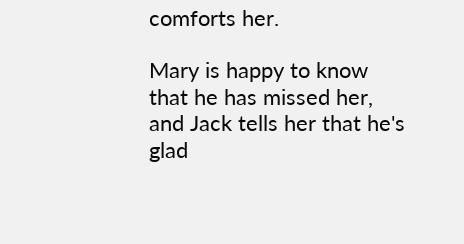comforts her.

Mary is happy to know that he has missed her, and Jack tells her that he's glad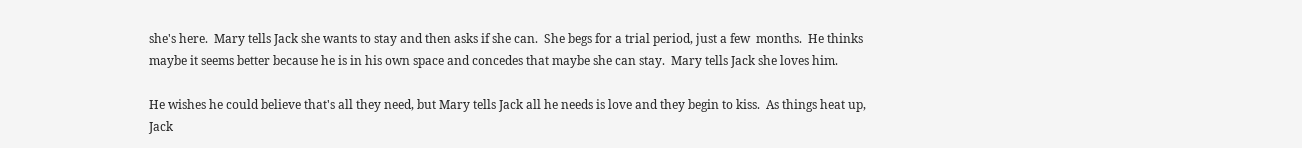she's here.  Mary tells Jack she wants to stay and then asks if she can.  She begs for a trial period, just a few  months.  He thinks maybe it seems better because he is in his own space and concedes that maybe she can stay.  Mary tells Jack she loves him.

He wishes he could believe that's all they need, but Mary tells Jack all he needs is love and they begin to kiss.  As things heat up, Jack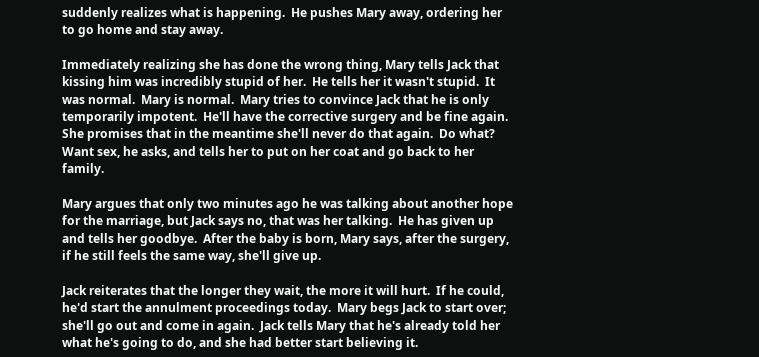suddenly realizes what is happening.  He pushes Mary away, ordering her to go home and stay away.

Immediately realizing she has done the wrong thing, Mary tells Jack that kissing him was incredibly stupid of her.  He tells her it wasn't stupid.  It was normal.  Mary is normal.  Mary tries to convince Jack that he is only temporarily impotent.  He'll have the corrective surgery and be fine again.  She promises that in the meantime she'll never do that again.  Do what?  Want sex, he asks, and tells her to put on her coat and go back to her family.

Mary argues that only two minutes ago he was talking about another hope for the marriage, but Jack says no, that was her talking.  He has given up and tells her goodbye.  After the baby is born, Mary says, after the surgery, if he still feels the same way, she'll give up.

Jack reiterates that the longer they wait, the more it will hurt.  If he could, he'd start the annulment proceedings today.  Mary begs Jack to start over; she'll go out and come in again.  Jack tells Mary that he's already told her what he's going to do, and she had better start believing it.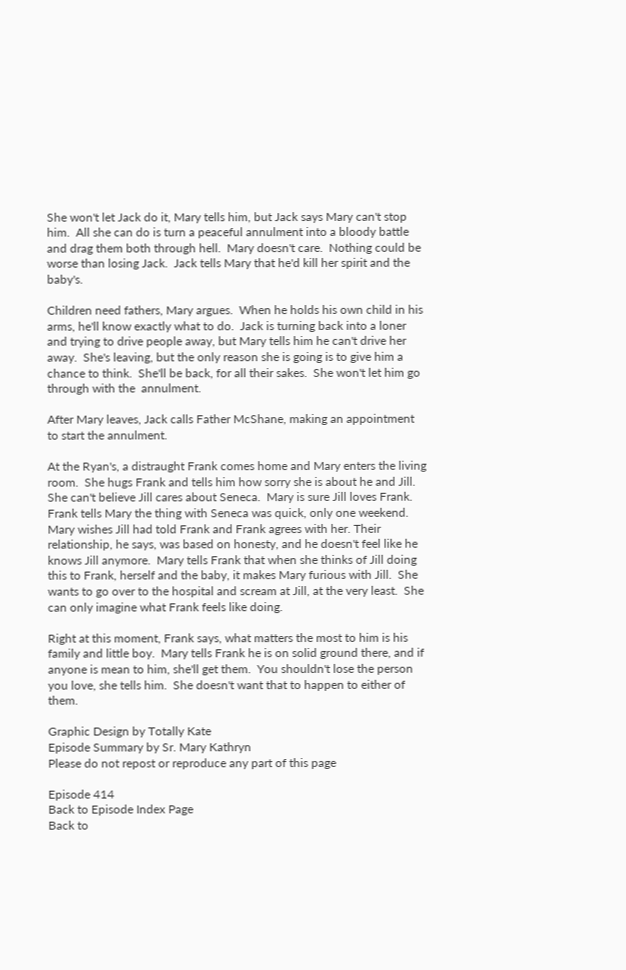She won't let Jack do it, Mary tells him, but Jack says Mary can't stop him.  All she can do is turn a peaceful annulment into a bloody battle and drag them both through hell.  Mary doesn't care.  Nothing could be worse than losing Jack.  Jack tells Mary that he'd kill her spirit and the baby's.

Children need fathers, Mary argues.  When he holds his own child in his arms, he'll know exactly what to do.  Jack is turning back into a loner and trying to drive people away, but Mary tells him he can't drive her away.  She's leaving, but the only reason she is going is to give him a
chance to think.  She'll be back, for all their sakes.  She won't let him go through with the  annulment.

After Mary leaves, Jack calls Father McShane, making an appointment to start the annulment.

At the Ryan's, a distraught Frank comes home and Mary enters the living room.  She hugs Frank and tells him how sorry she is about he and Jill. She can't believe Jill cares about Seneca.  Mary is sure Jill loves Frank.  Frank tells Mary the thing with Seneca was quick, only one weekend.  Mary wishes Jill had told Frank and Frank agrees with her. Their relationship, he says, was based on honesty, and he doesn't feel like he knows Jill anymore.  Mary tells Frank that when she thinks of Jill doing this to Frank, herself and the baby, it makes Mary furious with Jill.  She wants to go over to the hospital and scream at Jill, at the very least.  She can only imagine what Frank feels like doing.

Right at this moment, Frank says, what matters the most to him is his family and little boy.  Mary tells Frank he is on solid ground there, and if anyone is mean to him, she'll get them.  You shouldn't lose the person you love, she tells him.  She doesn't want that to happen to either of them.

Graphic Design by Totally Kate
Episode Summary by Sr. Mary Kathryn
Please do not repost or reproduce any part of this page

Episode 414
Back to Episode Index Page
Back to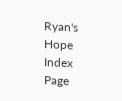Ryan's Hope Index Page